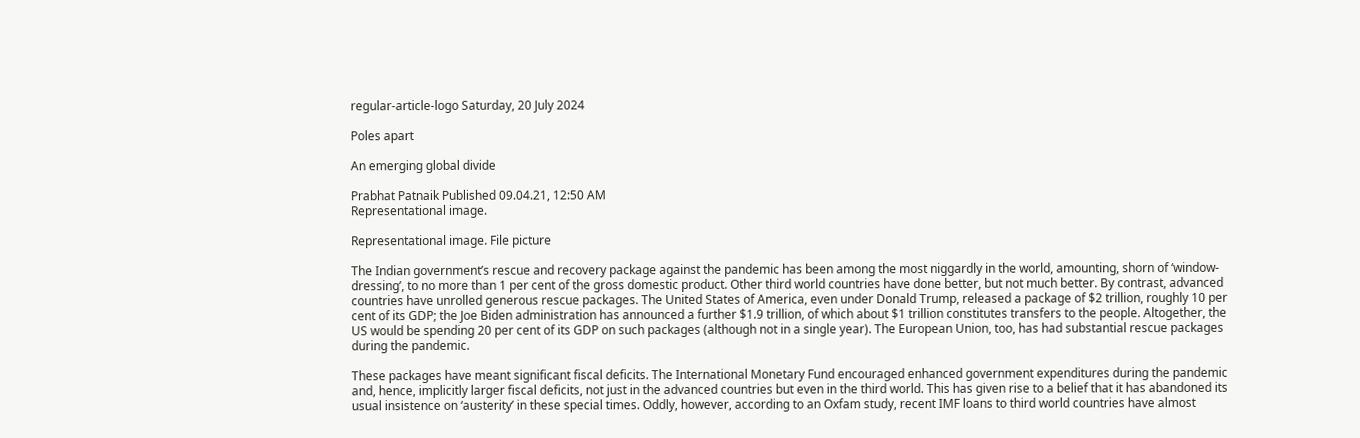regular-article-logo Saturday, 20 July 2024

Poles apart

An emerging global divide

Prabhat Patnaik Published 09.04.21, 12:50 AM
Representational image.

Representational image. File picture

The Indian government’s rescue and recovery package against the pandemic has been among the most niggardly in the world, amounting, shorn of ‘window-dressing’, to no more than 1 per cent of the gross domestic product. Other third world countries have done better, but not much better. By contrast, advanced countries have unrolled generous rescue packages. The United States of America, even under Donald Trump, released a package of $2 trillion, roughly 10 per cent of its GDP; the Joe Biden administration has announced a further $1.9 trillion, of which about $1 trillion constitutes transfers to the people. Altogether, the US would be spending 20 per cent of its GDP on such packages (although not in a single year). The European Union, too, has had substantial rescue packages during the pandemic.

These packages have meant significant fiscal deficits. The International Monetary Fund encouraged enhanced government expenditures during the pandemic and, hence, implicitly larger fiscal deficits, not just in the advanced countries but even in the third world. This has given rise to a belief that it has abandoned its usual insistence on ‘austerity’ in these special times. Oddly, however, according to an Oxfam study, recent IMF loans to third world countries have almost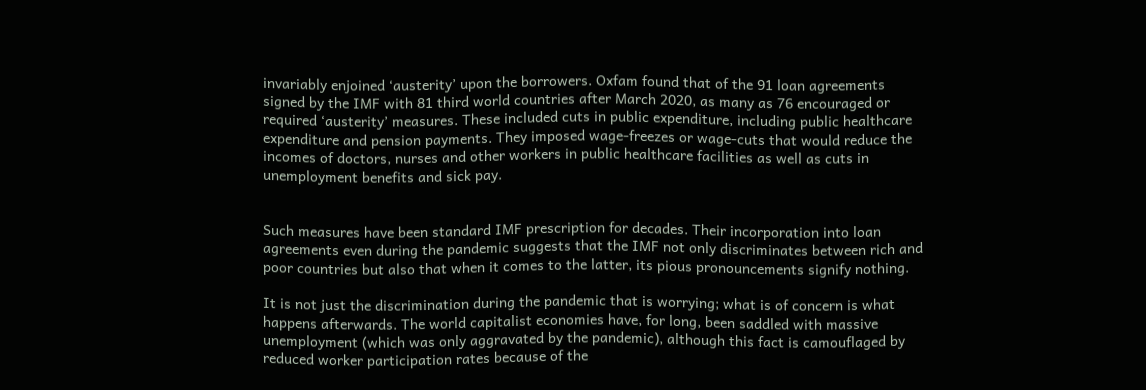invariably enjoined ‘austerity’ upon the borrowers. Oxfam found that of the 91 loan agreements signed by the IMF with 81 third world countries after March 2020, as many as 76 encouraged or required ‘austerity’ measures. These included cuts in public expenditure, including public healthcare expenditure and pension payments. They imposed wage-freezes or wage-cuts that would reduce the incomes of doctors, nurses and other workers in public healthcare facilities as well as cuts in unemployment benefits and sick pay.


Such measures have been standard IMF prescription for decades. Their incorporation into loan agreements even during the pandemic suggests that the IMF not only discriminates between rich and poor countries but also that when it comes to the latter, its pious pronouncements signify nothing.

It is not just the discrimination during the pandemic that is worrying; what is of concern is what happens afterwards. The world capitalist economies have, for long, been saddled with massive unemployment (which was only aggravated by the pandemic), although this fact is camouflaged by reduced worker participation rates because of the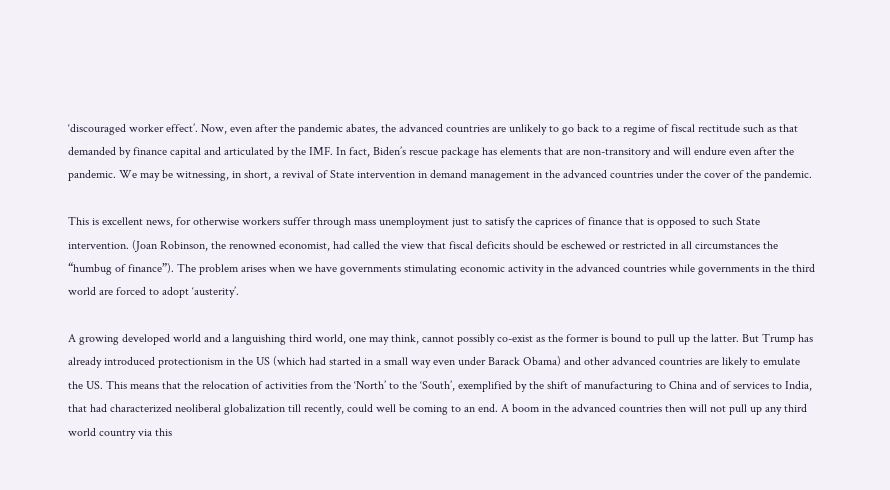‘discouraged worker effect’. Now, even after the pandemic abates, the advanced countries are unlikely to go back to a regime of fiscal rectitude such as that demanded by finance capital and articulated by the IMF. In fact, Biden’s rescue package has elements that are non-transitory and will endure even after the pandemic. We may be witnessing, in short, a revival of State intervention in demand management in the advanced countries under the cover of the pandemic.

This is excellent news, for otherwise workers suffer through mass unemployment just to satisfy the caprices of finance that is opposed to such State intervention. (Joan Robinson, the renowned economist, had called the view that fiscal deficits should be eschewed or restricted in all circumstances the “humbug of finance”). The problem arises when we have governments stimulating economic activity in the advanced countries while governments in the third world are forced to adopt ‘austerity’.

A growing developed world and a languishing third world, one may think, cannot possibly co-exist as the former is bound to pull up the latter. But Trump has already introduced protectionism in the US (which had started in a small way even under Barack Obama) and other advanced countries are likely to emulate the US. This means that the relocation of activities from the ‘North’ to the ‘South’, exemplified by the shift of manufacturing to China and of services to India, that had characterized neoliberal globalization till recently, could well be coming to an end. A boom in the advanced countries then will not pull up any third world country via this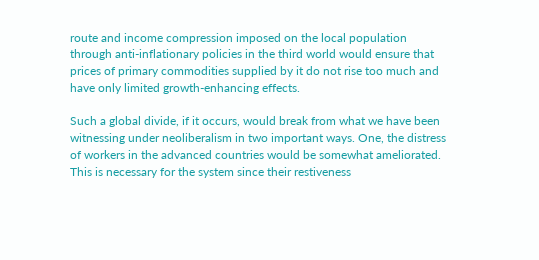route and income compression imposed on the local population through anti-inflationary policies in the third world would ensure that prices of primary commodities supplied by it do not rise too much and have only limited growth-enhancing effects.

Such a global divide, if it occurs, would break from what we have been witnessing under neoliberalism in two important ways. One, the distress of workers in the advanced countries would be somewhat ameliorated. This is necessary for the system since their restiveness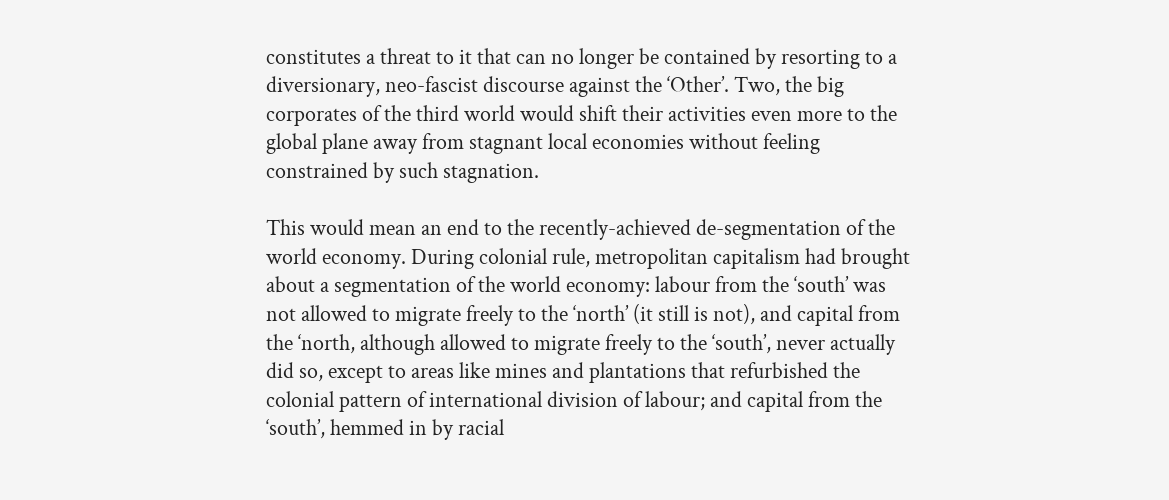constitutes a threat to it that can no longer be contained by resorting to a diversionary, neo-fascist discourse against the ‘Other’. Two, the big corporates of the third world would shift their activities even more to the global plane away from stagnant local economies without feeling constrained by such stagnation.

This would mean an end to the recently-achieved de-segmentation of the world economy. During colonial rule, metropolitan capitalism had brought about a segmentation of the world economy: labour from the ‘south’ was not allowed to migrate freely to the ‘north’ (it still is not), and capital from the ‘north, although allowed to migrate freely to the ‘south’, never actually did so, except to areas like mines and plantations that refurbished the colonial pattern of international division of labour; and capital from the ‘south’, hemmed in by racial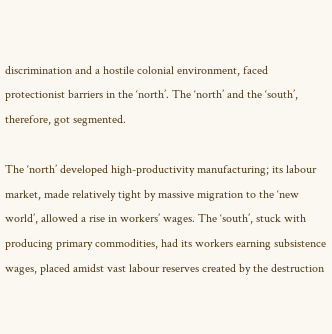discrimination and a hostile colonial environment, faced protectionist barriers in the ‘north’. The ‘north’ and the ‘south’, therefore, got segmented.

The ‘north’ developed high-productivity manufacturing; its labour market, made relatively tight by massive migration to the ‘new world’, allowed a rise in workers’ wages. The ‘south’, stuck with producing primary commodities, had its workers earning subsistence wages, placed amidst vast labour reserves created by the destruction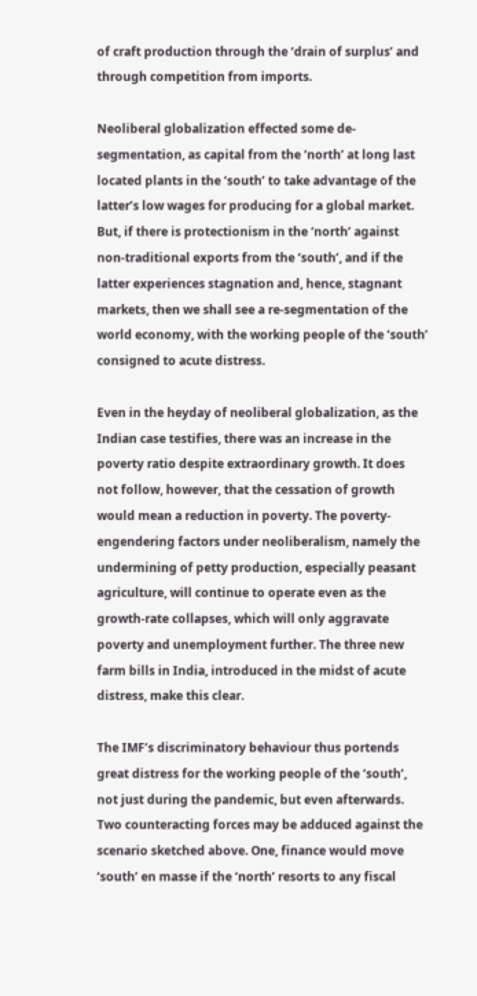of craft production through the ‘drain of surplus’ and through competition from imports.

Neoliberal globalization effected some de-segmentation, as capital from the ‘north’ at long last located plants in the ‘south’ to take advantage of the latter’s low wages for producing for a global market. But, if there is protectionism in the ‘north’ against non-traditional exports from the ‘south’, and if the latter experiences stagnation and, hence, stagnant markets, then we shall see a re-segmentation of the world economy, with the working people of the ‘south’ consigned to acute distress.

Even in the heyday of neoliberal globalization, as the Indian case testifies, there was an increase in the poverty ratio despite extraordinary growth. It does not follow, however, that the cessation of growth would mean a reduction in poverty. The poverty-engendering factors under neoliberalism, namely the undermining of petty production, especially peasant agriculture, will continue to operate even as the growth-rate collapses, which will only aggravate poverty and unemployment further. The three new farm bills in India, introduced in the midst of acute distress, make this clear.

The IMF’s discriminatory behaviour thus portends great distress for the working people of the ‘south’, not just during the pandemic, but even afterwards. Two counteracting forces may be adduced against the scenario sketched above. One, finance would move ‘south’ en masse if the ‘north’ resorts to any fiscal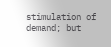stimulation of demand; but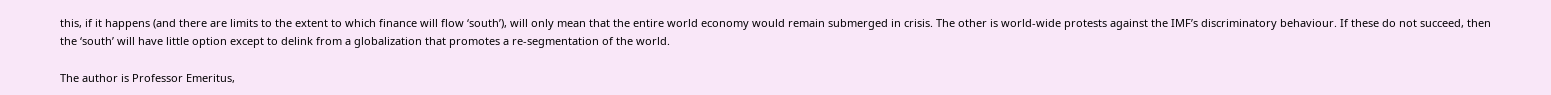this, if it happens (and there are limits to the extent to which finance will flow ‘south’), will only mean that the entire world economy would remain submerged in crisis. The other is world-wide protests against the IMF’s discriminatory behaviour. If these do not succeed, then the ‘south’ will have little option except to delink from a globalization that promotes a re-segmentation of the world.

The author is Professor Emeritus,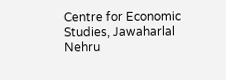Centre for Economic Studies, Jawaharlal Nehru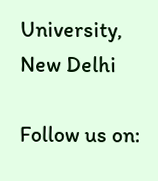University, New Delhi

Follow us on: